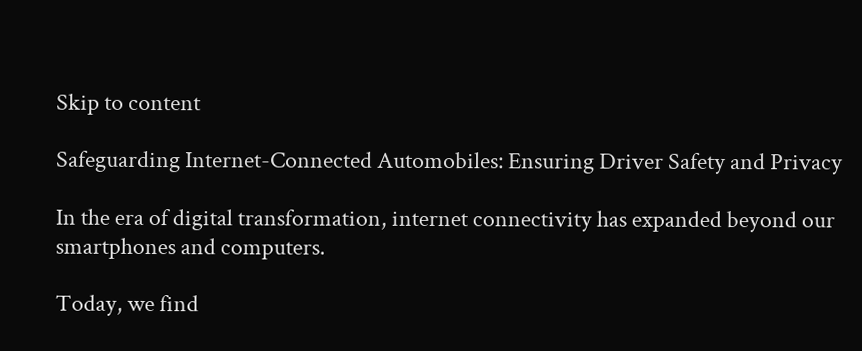Skip to content

Safeguarding Internet-Connected Automobiles: Ensuring Driver Safety and Privacy

In the era of digital transformation, internet connectivity has expanded beyond our smartphones and computers.

Today, we find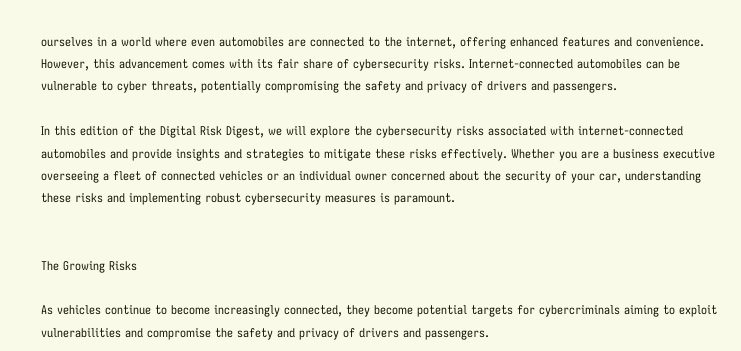ourselves in a world where even automobiles are connected to the internet, offering enhanced features and convenience. However, this advancement comes with its fair share of cybersecurity risks. Internet-connected automobiles can be vulnerable to cyber threats, potentially compromising the safety and privacy of drivers and passengers.

In this edition of the Digital Risk Digest, we will explore the cybersecurity risks associated with internet-connected automobiles and provide insights and strategies to mitigate these risks effectively. Whether you are a business executive overseeing a fleet of connected vehicles or an individual owner concerned about the security of your car, understanding these risks and implementing robust cybersecurity measures is paramount.


The Growing Risks

As vehicles continue to become increasingly connected, they become potential targets for cybercriminals aiming to exploit vulnerabilities and compromise the safety and privacy of drivers and passengers.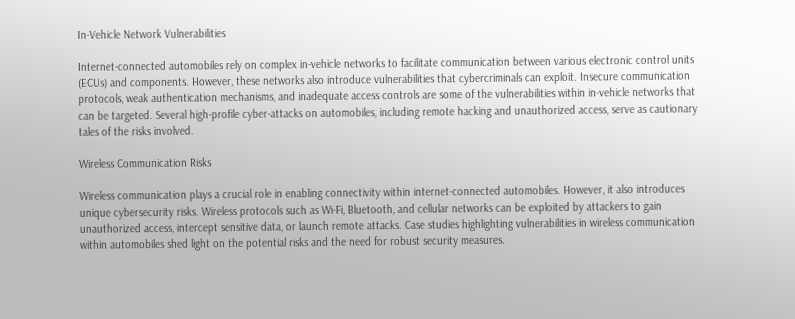In-Vehicle Network Vulnerabilities

Internet-connected automobiles rely on complex in-vehicle networks to facilitate communication between various electronic control units (ECUs) and components. However, these networks also introduce vulnerabilities that cybercriminals can exploit. Insecure communication protocols, weak authentication mechanisms, and inadequate access controls are some of the vulnerabilities within in-vehicle networks that can be targeted. Several high-profile cyber-attacks on automobiles, including remote hacking and unauthorized access, serve as cautionary tales of the risks involved.

Wireless Communication Risks

Wireless communication plays a crucial role in enabling connectivity within internet-connected automobiles. However, it also introduces unique cybersecurity risks. Wireless protocols such as Wi-Fi, Bluetooth, and cellular networks can be exploited by attackers to gain unauthorized access, intercept sensitive data, or launch remote attacks. Case studies highlighting vulnerabilities in wireless communication within automobiles shed light on the potential risks and the need for robust security measures.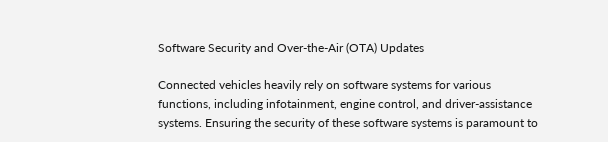Software Security and Over-the-Air (OTA) Updates

Connected vehicles heavily rely on software systems for various functions, including infotainment, engine control, and driver-assistance systems. Ensuring the security of these software systems is paramount to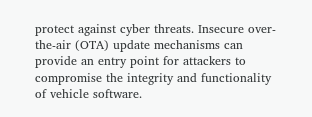protect against cyber threats. Insecure over-the-air (OTA) update mechanisms can provide an entry point for attackers to compromise the integrity and functionality of vehicle software.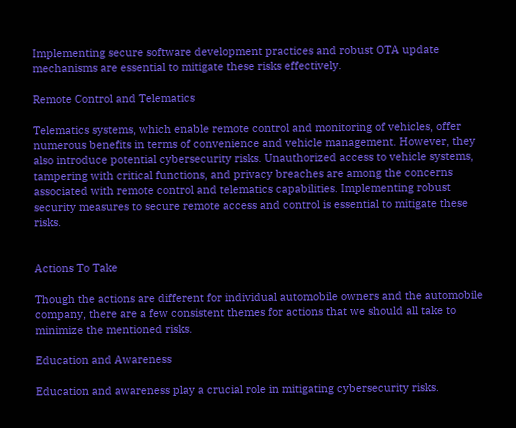Implementing secure software development practices and robust OTA update mechanisms are essential to mitigate these risks effectively.

Remote Control and Telematics

Telematics systems, which enable remote control and monitoring of vehicles, offer numerous benefits in terms of convenience and vehicle management. However, they also introduce potential cybersecurity risks. Unauthorized access to vehicle systems, tampering with critical functions, and privacy breaches are among the concerns associated with remote control and telematics capabilities. Implementing robust security measures to secure remote access and control is essential to mitigate these risks.


Actions To Take

Though the actions are different for individual automobile owners and the automobile company, there are a few consistent themes for actions that we should all take to minimize the mentioned risks.

Education and Awareness

Education and awareness play a crucial role in mitigating cybersecurity risks.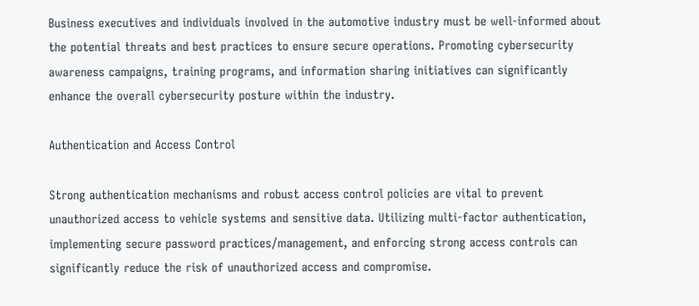Business executives and individuals involved in the automotive industry must be well-informed about the potential threats and best practices to ensure secure operations. Promoting cybersecurity awareness campaigns, training programs, and information sharing initiatives can significantly enhance the overall cybersecurity posture within the industry.

Authentication and Access Control

Strong authentication mechanisms and robust access control policies are vital to prevent unauthorized access to vehicle systems and sensitive data. Utilizing multi-factor authentication, implementing secure password practices/management, and enforcing strong access controls can significantly reduce the risk of unauthorized access and compromise.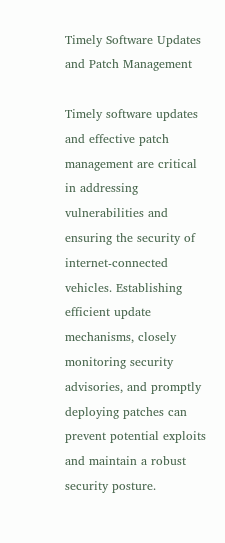Timely Software Updates and Patch Management

Timely software updates and effective patch management are critical in addressing vulnerabilities and ensuring the security of internet-connected vehicles. Establishing efficient update mechanisms, closely monitoring security advisories, and promptly deploying patches can prevent potential exploits and maintain a robust security posture.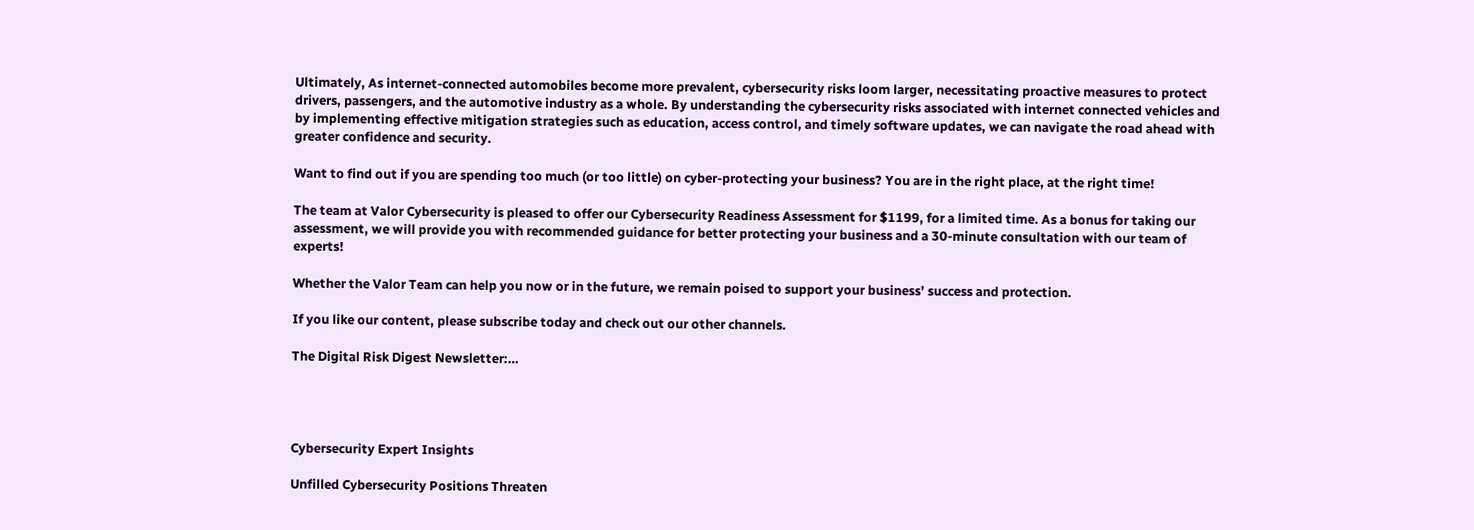Ultimately, As internet-connected automobiles become more prevalent, cybersecurity risks loom larger, necessitating proactive measures to protect drivers, passengers, and the automotive industry as a whole. By understanding the cybersecurity risks associated with internet connected vehicles and by implementing effective mitigation strategies such as education, access control, and timely software updates, we can navigate the road ahead with greater confidence and security.

Want to find out if you are spending too much (or too little) on cyber-protecting your business? You are in the right place, at the right time!

The team at Valor Cybersecurity is pleased to offer our Cybersecurity Readiness Assessment for $1199, for a limited time. As a bonus for taking our assessment, we will provide you with recommended guidance for better protecting your business and a 30-minute consultation with our team of experts!

Whether the Valor Team can help you now or in the future, we remain poised to support your business’ success and protection.

If you like our content, please subscribe today and check out our other channels.

The Digital Risk Digest Newsletter:…




Cybersecurity Expert Insights

Unfilled Cybersecurity Positions Threaten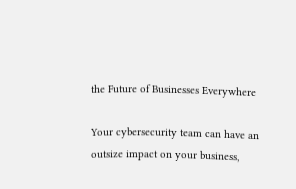the Future of Businesses Everywhere

Your cybersecurity team can have an outsize impact on your business,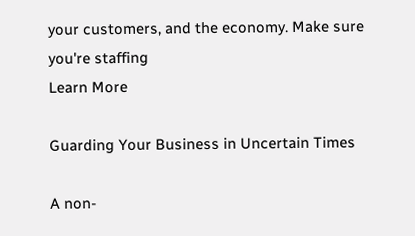your customers, and the economy. Make sure you're staffing
Learn More

Guarding Your Business in Uncertain Times

A non-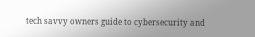tech savvy owners guide to cybersecurity and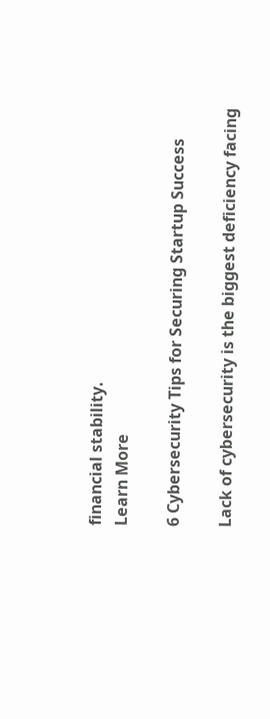financial stability.
Learn More

6 Cybersecurity Tips for Securing Startup Success

Lack of cybersecurity is the biggest deficiency facing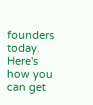founders today. Here's how you can get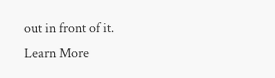out in front of it.
Learn More